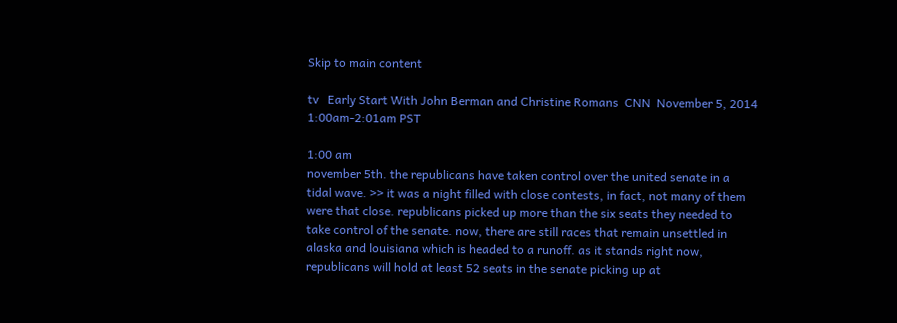Skip to main content

tv   Early Start With John Berman and Christine Romans  CNN  November 5, 2014 1:00am-2:01am PST

1:00 am
november 5th. the republicans have taken control over the united senate in a tidal wave. >> it was a night filled with close contests, in fact, not many of them were that close. republicans picked up more than the six seats they needed to take control of the senate. now, there are still races that remain unsettled in alaska and louisiana which is headed to a runoff. as it stands right now, republicans will hold at least 52 seats in the senate picking up at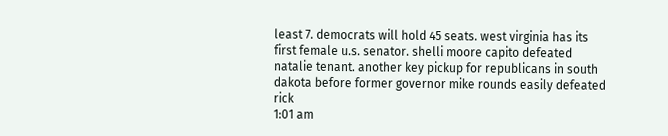least 7. democrats will hold 45 seats. west virginia has its first female u.s. senator. shelli moore capito defeated natalie tenant. another key pickup for republicans in south dakota before former governor mike rounds easily defeated rick
1:01 am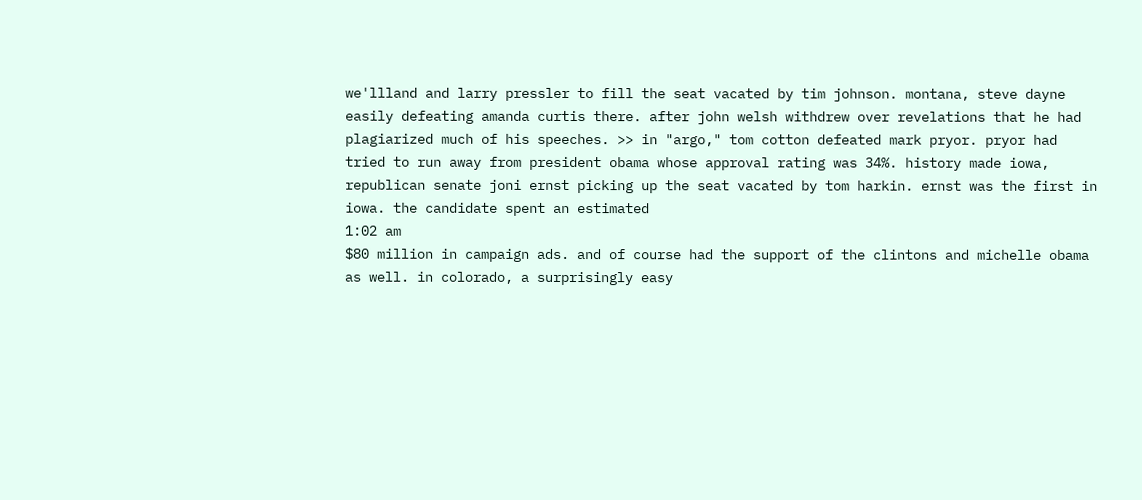we'llland and larry pressler to fill the seat vacated by tim johnson. montana, steve dayne easily defeating amanda curtis there. after john welsh withdrew over revelations that he had plagiarized much of his speeches. >> in "argo," tom cotton defeated mark pryor. pryor had tried to run away from president obama whose approval rating was 34%. history made iowa, republican senate joni ernst picking up the seat vacated by tom harkin. ernst was the first in iowa. the candidate spent an estimated
1:02 am
$80 million in campaign ads. and of course had the support of the clintons and michelle obama as well. in colorado, a surprisingly easy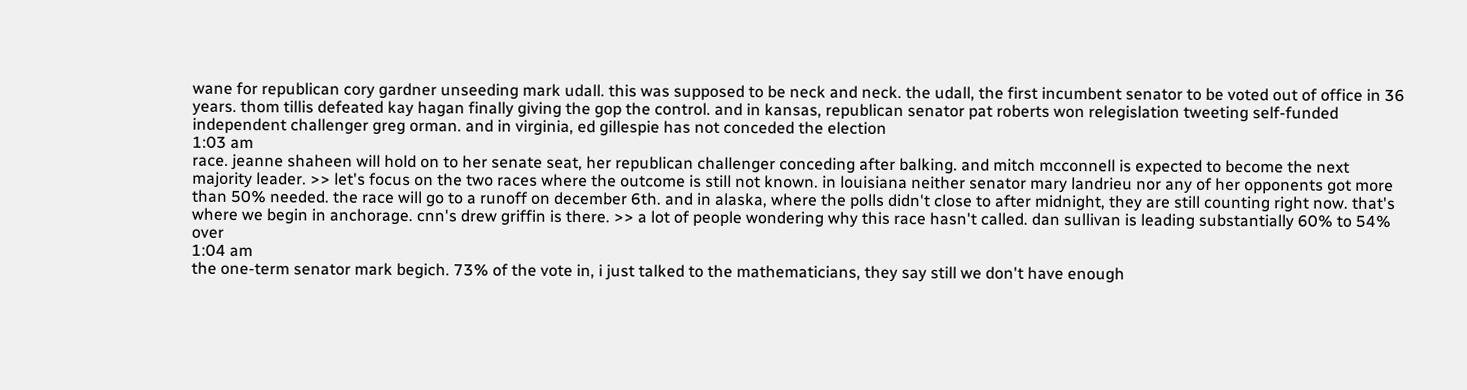wane for republican cory gardner unseeding mark udall. this was supposed to be neck and neck. the udall, the first incumbent senator to be voted out of office in 36 years. thom tillis defeated kay hagan finally giving the gop the control. and in kansas, republican senator pat roberts won relegislation tweeting self-funded independent challenger greg orman. and in virginia, ed gillespie has not conceded the election
1:03 am
race. jeanne shaheen will hold on to her senate seat, her republican challenger conceding after balking. and mitch mcconnell is expected to become the next majority leader. >> let's focus on the two races where the outcome is still not known. in louisiana neither senator mary landrieu nor any of her opponents got more than 50% needed. the race will go to a runoff on december 6th. and in alaska, where the polls didn't close to after midnight, they are still counting right now. that's where we begin in anchorage. cnn's drew griffin is there. >> a lot of people wondering why this race hasn't called. dan sullivan is leading substantially 60% to 54% over
1:04 am
the one-term senator mark begich. 73% of the vote in, i just talked to the mathematicians, they say still we don't have enough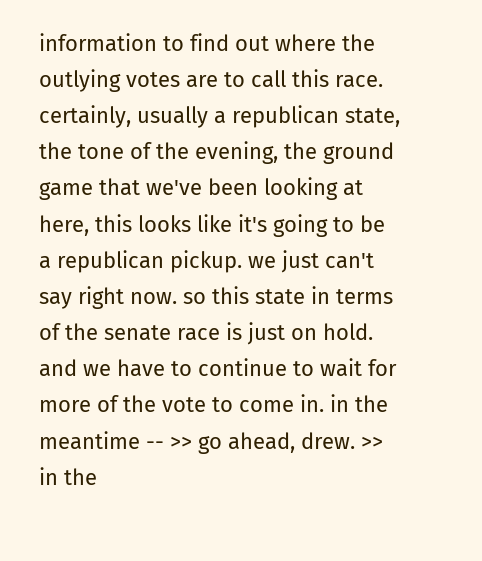information to find out where the outlying votes are to call this race. certainly, usually a republican state, the tone of the evening, the ground game that we've been looking at here, this looks like it's going to be a republican pickup. we just can't say right now. so this state in terms of the senate race is just on hold. and we have to continue to wait for more of the vote to come in. in the meantime -- >> go ahead, drew. >> in the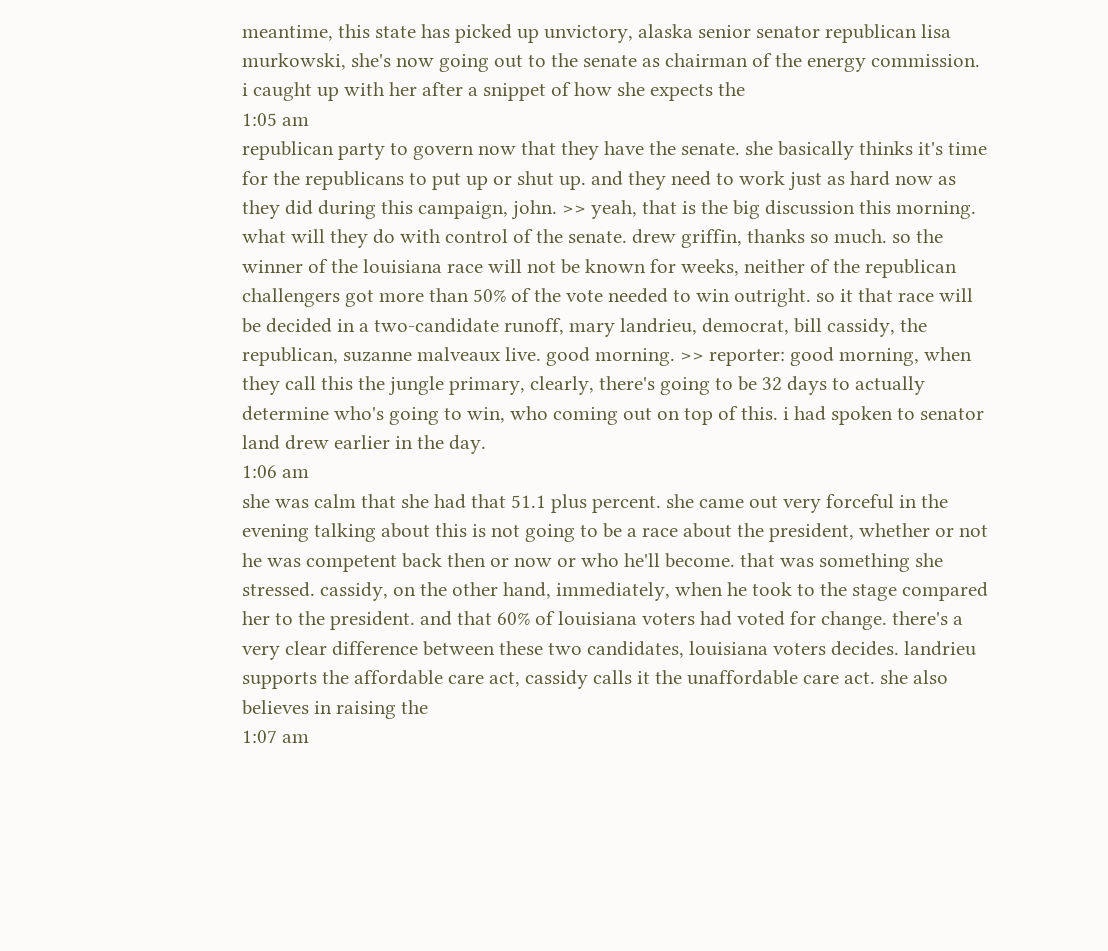meantime, this state has picked up unvictory, alaska senior senator republican lisa murkowski, she's now going out to the senate as chairman of the energy commission. i caught up with her after a snippet of how she expects the
1:05 am
republican party to govern now that they have the senate. she basically thinks it's time for the republicans to put up or shut up. and they need to work just as hard now as they did during this campaign, john. >> yeah, that is the big discussion this morning. what will they do with control of the senate. drew griffin, thanks so much. so the winner of the louisiana race will not be known for weeks, neither of the republican challengers got more than 50% of the vote needed to win outright. so it that race will be decided in a two-candidate runoff, mary landrieu, democrat, bill cassidy, the republican, suzanne malveaux live. good morning. >> reporter: good morning, when they call this the jungle primary, clearly, there's going to be 32 days to actually determine who's going to win, who coming out on top of this. i had spoken to senator land drew earlier in the day.
1:06 am
she was calm that she had that 51.1 plus percent. she came out very forceful in the evening talking about this is not going to be a race about the president, whether or not he was competent back then or now or who he'll become. that was something she stressed. cassidy, on the other hand, immediately, when he took to the stage compared her to the president. and that 60% of louisiana voters had voted for change. there's a very clear difference between these two candidates, louisiana voters decides. landrieu supports the affordable care act, cassidy calls it the unaffordable care act. she also believes in raising the
1:07 am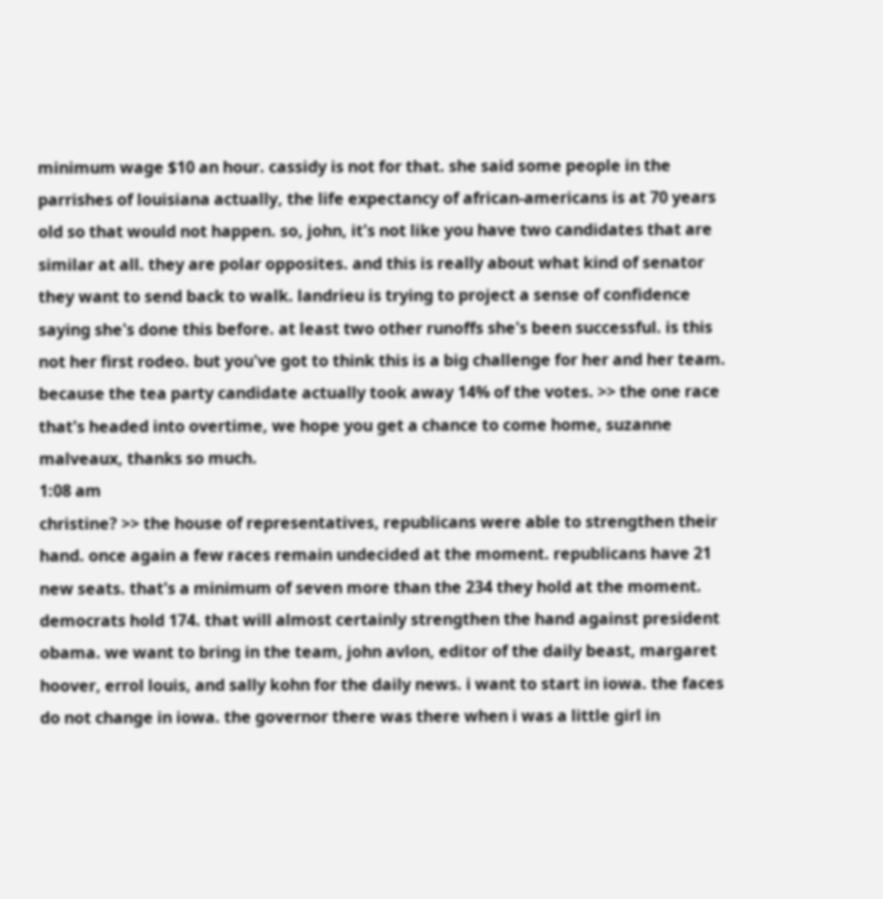minimum wage $10 an hour. cassidy is not for that. she said some people in the parrishes of louisiana actually, the life expectancy of african-americans is at 70 years old so that would not happen. so, john, it's not like you have two candidates that are similar at all. they are polar opposites. and this is really about what kind of senator they want to send back to walk. landrieu is trying to project a sense of confidence saying she's done this before. at least two other runoffs she's been successful. is this not her first rodeo. but you've got to think this is a big challenge for her and her team. because the tea party candidate actually took away 14% of the votes. >> the one race that's headed into overtime, we hope you get a chance to come home, suzanne malveaux, thanks so much.
1:08 am
christine? >> the house of representatives, republicans were able to strengthen their hand. once again a few races remain undecided at the moment. republicans have 21 new seats. that's a minimum of seven more than the 234 they hold at the moment. democrats hold 174. that will almost certainly strengthen the hand against president obama. we want to bring in the team, john avlon, editor of the daily beast, margaret hoover, errol louis, and sally kohn for the daily news. i want to start in iowa. the faces do not change in iowa. the governor there was there when i was a little girl in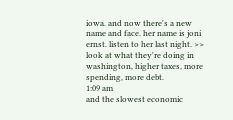iowa. and now there's a new name and face. her name is joni ernst. listen to her last night. >> look at what they're doing in washington, higher taxes, more spending, more debt.
1:09 am
and the slowest economic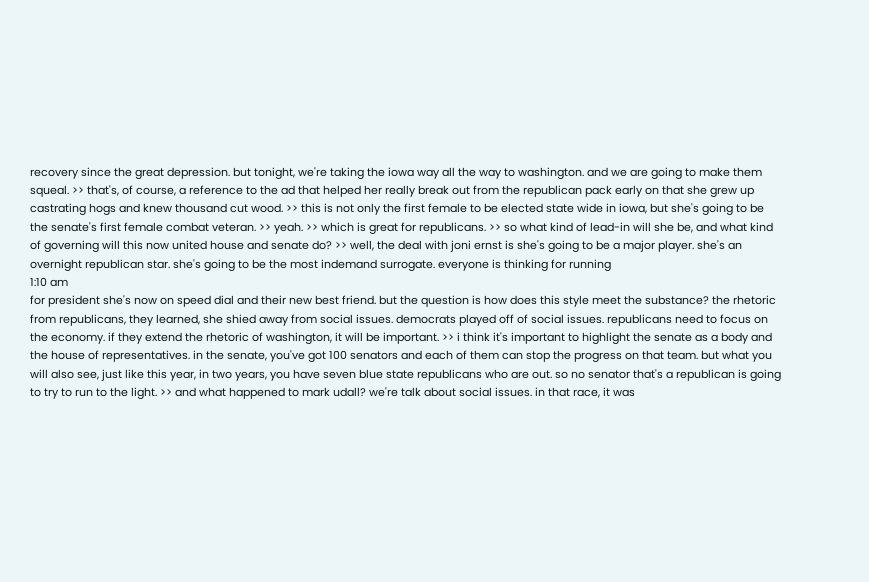recovery since the great depression. but tonight, we're taking the iowa way all the way to washington. and we are going to make them squeal. >> that's, of course, a reference to the ad that helped her really break out from the republican pack early on that she grew up castrating hogs and knew thousand cut wood. >> this is not only the first female to be elected state wide in iowa, but she's going to be the senate's first female combat veteran. >> yeah. >> which is great for republicans. >> so what kind of lead-in will she be, and what kind of governing will this now united house and senate do? >> well, the deal with joni ernst is she's going to be a major player. she's an overnight republican star. she's going to be the most indemand surrogate. everyone is thinking for running
1:10 am
for president she's now on speed dial and their new best friend. but the question is how does this style meet the substance? the rhetoric from republicans, they learned, she shied away from social issues. democrats played off of social issues. republicans need to focus on the economy. if they extend the rhetoric of washington, it will be important. >> i think it's important to highlight the senate as a body and the house of representatives. in the senate, you've got 100 senators and each of them can stop the progress on that team. but what you will also see, just like this year, in two years, you have seven blue state republicans who are out. so no senator that's a republican is going to try to run to the light. >> and what happened to mark udall? we're talk about social issues. in that race, it was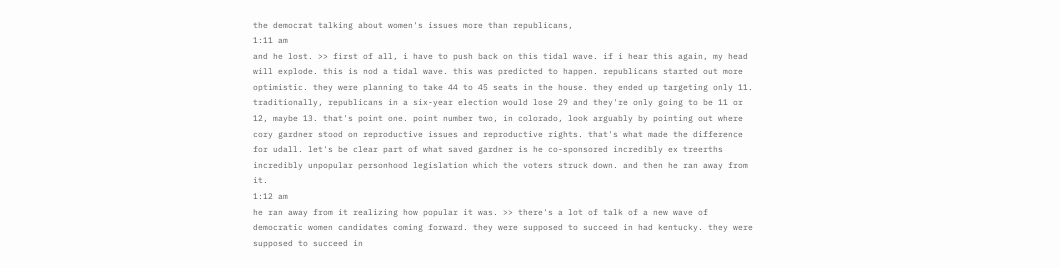the democrat talking about women's issues more than republicans,
1:11 am
and he lost. >> first of all, i have to push back on this tidal wave. if i hear this again, my head will explode. this is nod a tidal wave. this was predicted to happen. republicans started out more optimistic. they were planning to take 44 to 45 seats in the house. they ended up targeting only 11. traditionally, republicans in a six-year election would lose 29 and they're only going to be 11 or 12, maybe 13. that's point one. point number two, in colorado, look arguably by pointing out where cory gardner stood on reproductive issues and reproductive rights. that's what made the difference for udall. let's be clear part of what saved gardner is he co-sponsored incredibly ex treerths incredibly unpopular personhood legislation which the voters struck down. and then he ran away from it.
1:12 am
he ran away from it realizing how popular it was. >> there's a lot of talk of a new wave of democratic women candidates coming forward. they were supposed to succeed in had kentucky. they were supposed to succeed in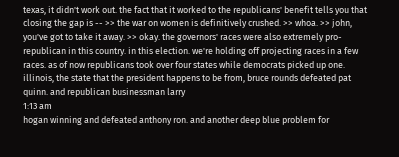texas, it didn't work out. the fact that it worked to the republicans' benefit tells you that closing the gap is -- >> the war on women is definitively crushed. >> whoa. >> john, you've got to take it away. >> okay. the governors' races were also extremely pro-republican in this country. in this election. we're holding off projecting races in a few races. as of now republicans took over four states while democrats picked up one. illinois, the state that the president happens to be from, bruce rounds defeated pat quinn. and republican businessman larry
1:13 am
hogan winning and defeated anthony ron. and another deep blue problem for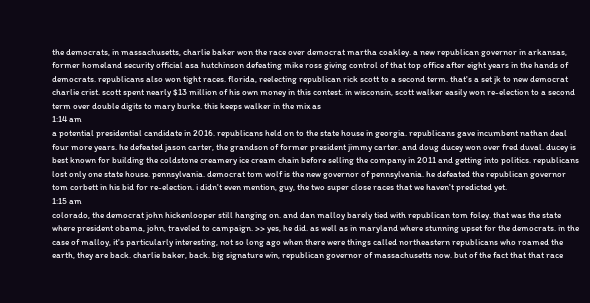the democrats, in massachusetts, charlie baker won the race over democrat martha coakley. a new republican governor in arkansas, former homeland security official asa hutchinson defeating mike ross giving control of that top office after eight years in the hands of democrats. republicans also won tight races. florida, reelecting republican rick scott to a second term. that's a set jk to new democrat charlie crist. scott spent nearly $13 million of his own money in this contest. in wisconsin, scott walker easily won re-election to a second term over double digits to mary burke. this keeps walker in the mix as
1:14 am
a potential presidential candidate in 2016. republicans held on to the state house in georgia. republicans gave incumbent nathan deal four more years. he defeated jason carter, the grandson of former president jimmy carter. and doug ducey won over fred duval. ducey is best known for building the coldstone creamery ice cream chain before selling the company in 2011 and getting into politics. republicans lost only one state house. pennsylvania. democrat tom wolf is the new governor of pennsylvania. he defeated the republican governor tom corbett in his bid for re-election. i didn't even mention, guy, the two super close races that we haven't predicted yet.
1:15 am
colorado, the democrat john hickenlooper still hanging on. and dan malloy barely tied with republican tom foley. that was the state where president obama, john, traveled to campaign. >> yes, he did. as well as in maryland where stunning upset for the democrats. in the case of malloy, it's particularly interesting, not so long ago when there were things called northeastern republicans who roamed the earth, they are back. charlie baker, back. big signature win, republican governor of massachusetts now. but of the fact that that race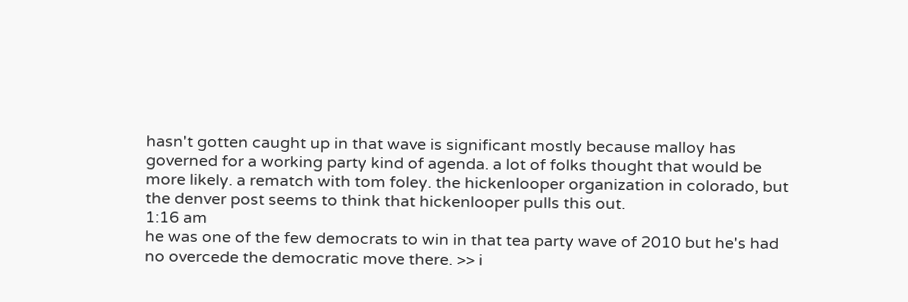hasn't gotten caught up in that wave is significant mostly because malloy has governed for a working party kind of agenda. a lot of folks thought that would be more likely. a rematch with tom foley. the hickenlooper organization in colorado, but the denver post seems to think that hickenlooper pulls this out.
1:16 am
he was one of the few democrats to win in that tea party wave of 2010 but he's had no overcede the democratic move there. >> i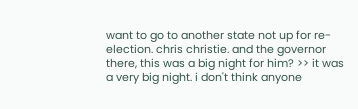want to go to another state not up for re-election. chris christie. and the governor there, this was a big night for him? >> it was a very big night. i don't think anyone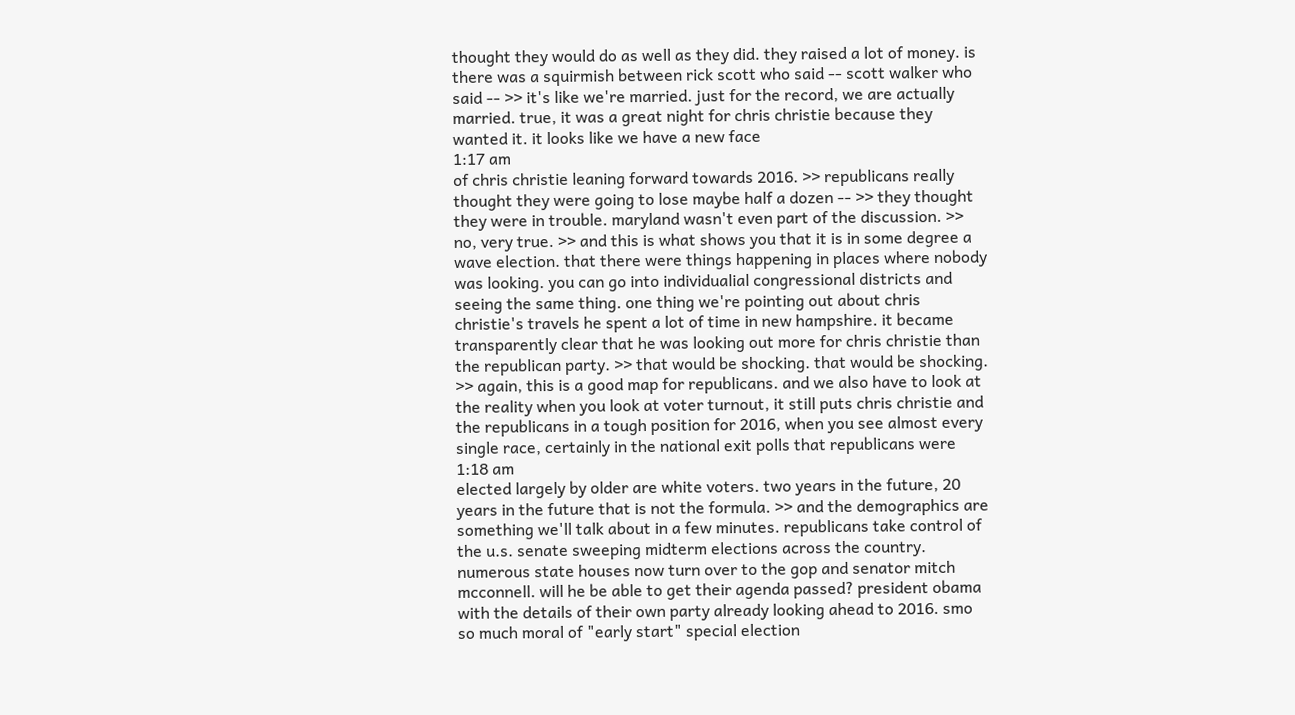thought they would do as well as they did. they raised a lot of money. is there was a squirmish between rick scott who said -- scott walker who said -- >> it's like we're married. just for the record, we are actually married. true, it was a great night for chris christie because they wanted it. it looks like we have a new face
1:17 am
of chris christie leaning forward towards 2016. >> republicans really thought they were going to lose maybe half a dozen -- >> they thought they were in trouble. maryland wasn't even part of the discussion. >> no, very true. >> and this is what shows you that it is in some degree a wave election. that there were things happening in places where nobody was looking. you can go into individualial congressional districts and seeing the same thing. one thing we're pointing out about chris christie's travels he spent a lot of time in new hampshire. it became transparently clear that he was looking out more for chris christie than the republican party. >> that would be shocking. that would be shocking. >> again, this is a good map for republicans. and we also have to look at the reality when you look at voter turnout, it still puts chris christie and the republicans in a tough position for 2016, when you see almost every single race, certainly in the national exit polls that republicans were
1:18 am
elected largely by older are white voters. two years in the future, 20 years in the future that is not the formula. >> and the demographics are something we'll talk about in a few minutes. republicans take control of the u.s. senate sweeping midterm elections across the country. numerous state houses now turn over to the gop and senator mitch mcconnell. will he be able to get their agenda passed? president obama with the details of their own party already looking ahead to 2016. smo so much moral of "early start" special election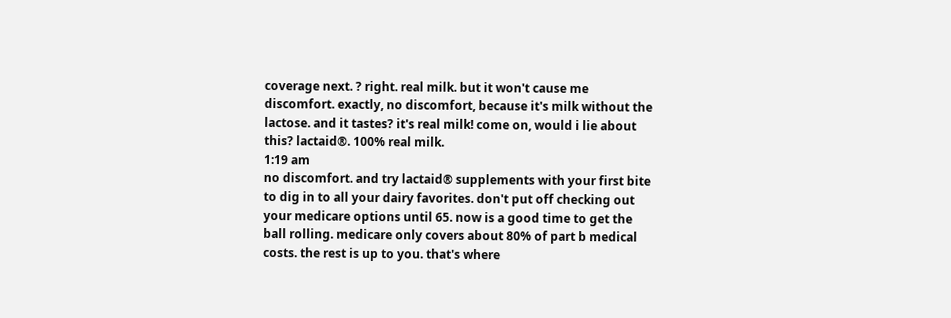coverage next. ? right. real milk. but it won't cause me discomfort. exactly, no discomfort, because it's milk without the lactose. and it tastes? it's real milk! come on, would i lie about this? lactaid®. 100% real milk.
1:19 am
no discomfort. and try lactaid® supplements with your first bite to dig in to all your dairy favorites. don't put off checking out your medicare options until 65. now is a good time to get the ball rolling. medicare only covers about 80% of part b medical costs. the rest is up to you. that's where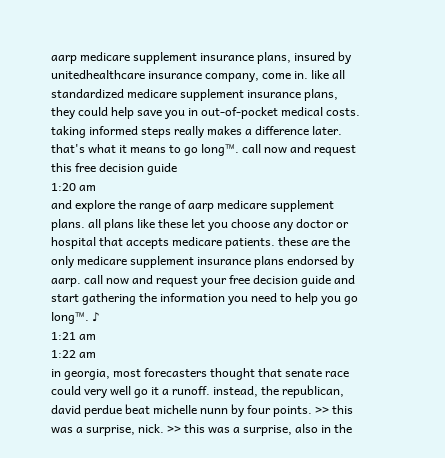aarp medicare supplement insurance plans, insured by unitedhealthcare insurance company, come in. like all standardized medicare supplement insurance plans, they could help save you in out-of-pocket medical costs. taking informed steps really makes a difference later. that's what it means to go long™. call now and request this free decision guide
1:20 am
and explore the range of aarp medicare supplement plans. all plans like these let you choose any doctor or hospital that accepts medicare patients. these are the only medicare supplement insurance plans endorsed by aarp. call now and request your free decision guide and start gathering the information you need to help you go long™. ♪
1:21 am
1:22 am
in georgia, most forecasters thought that senate race could very well go it a runoff. instead, the republican, david perdue beat michelle nunn by four points. >> this was a surprise, nick. >> this was a surprise, also in the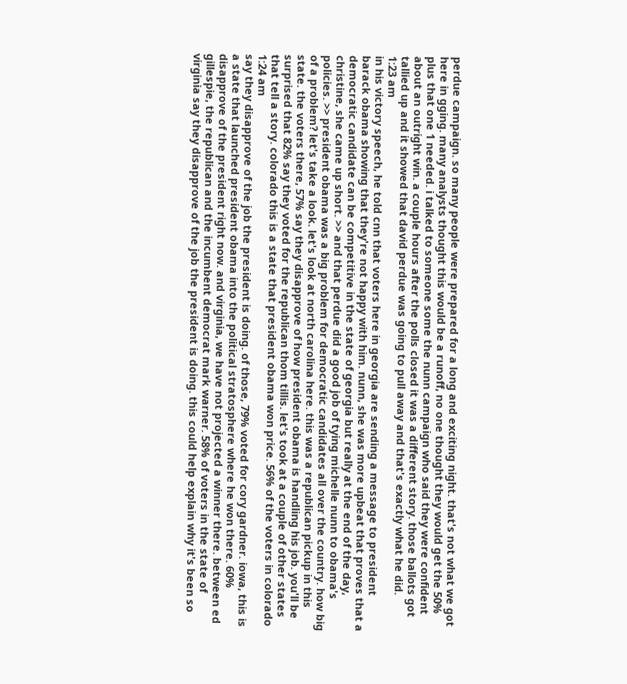perdue campaign. so many people were prepared for a long and exciting night. that's not what we got here in gging. many analysts thought this would be a runoff, no one thought they would get the 50% plus that one 1 needed. i talked to someone some the nunn campaign who said they were confident about an outright win. a couple hours after the polls closed it was a different story. those ballots got tallied up and it showed that david perdue was going to pull away and that's exactly what he did.
1:23 am
in his victory speech, he told cnn that voters here in georgia are sending a message to president barack obama showing that they're not happy with him. nunn, she was more upbeat that proves that a democratic candidate can be competitive in the state of georgia but really at the end of the day, christine, she came up short. >> and that perdue did a good job of tying michelle nunn to obama's policies. >> president obama was a big problem for democratic candidates all over the country. how big of a problem? let's take a look. let's look at north carolina here. this was a republican pickup in this state. the voters there, 57% say they disapprove of how president obama is handling his job. you'll be surprised that 82% say they voted for the republican thom tillis. let's took at a couple of other states that tell a story. colorado this is a state that president obama won price. 56% of the voters in colorado
1:24 am
say they disapprove of the job the president is doing. of those, 79% voted for cory gardner. iowa, this is a state that launched president obama into the political stratosphere where he won there. 60% disapprove of the president right now. and virginia, we have not projected a winner there. between ed gillespie, the republican and the incumbent democrat mark warner. 58% of voters in the state of virginia say they disapprove of the job the president is doing. this could help explain why it's been so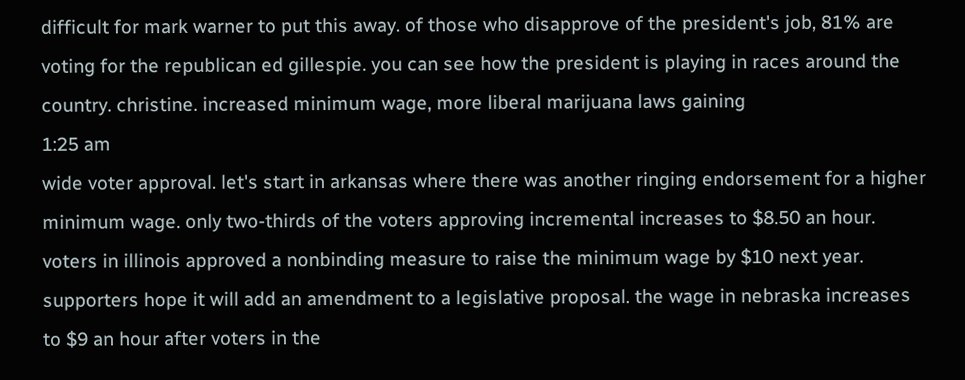difficult for mark warner to put this away. of those who disapprove of the president's job, 81% are voting for the republican ed gillespie. you can see how the president is playing in races around the country. christine. increased minimum wage, more liberal marijuana laws gaining
1:25 am
wide voter approval. let's start in arkansas where there was another ringing endorsement for a higher minimum wage. only two-thirds of the voters approving incremental increases to $8.50 an hour. voters in illinois approved a nonbinding measure to raise the minimum wage by $10 next year. supporters hope it will add an amendment to a legislative proposal. the wage in nebraska increases to $9 an hour after voters in the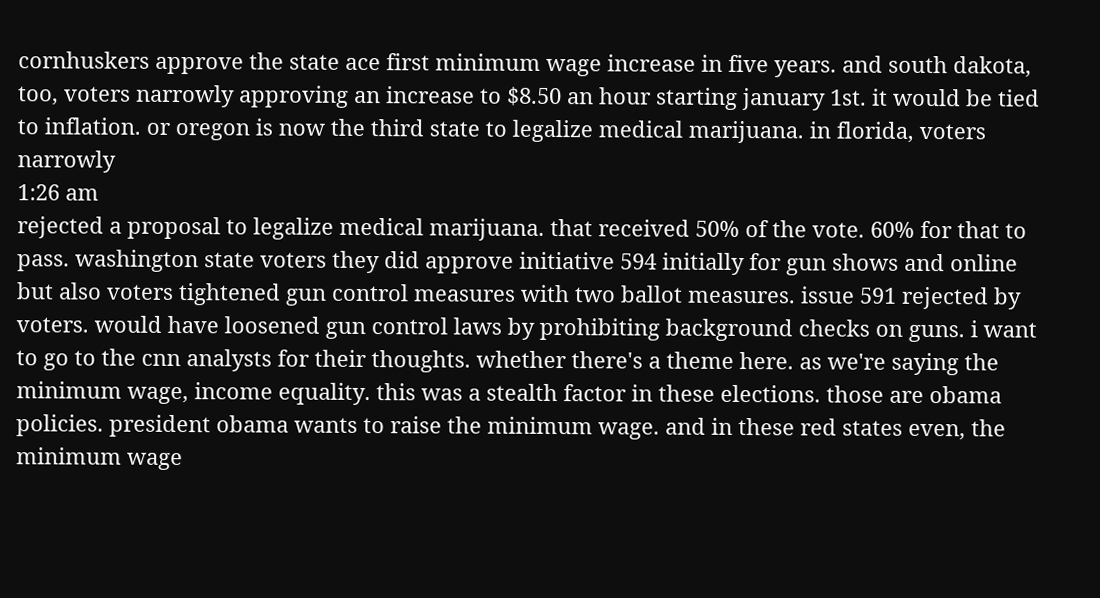cornhuskers approve the state ace first minimum wage increase in five years. and south dakota, too, voters narrowly approving an increase to $8.50 an hour starting january 1st. it would be tied to inflation. or oregon is now the third state to legalize medical marijuana. in florida, voters narrowly
1:26 am
rejected a proposal to legalize medical marijuana. that received 50% of the vote. 60% for that to pass. washington state voters they did approve initiative 594 initially for gun shows and online but also voters tightened gun control measures with two ballot measures. issue 591 rejected by voters. would have loosened gun control laws by prohibiting background checks on guns. i want to go to the cnn analysts for their thoughts. whether there's a theme here. as we're saying the minimum wage, income equality. this was a stealth factor in these elections. those are obama policies. president obama wants to raise the minimum wage. and in these red states even, the minimum wage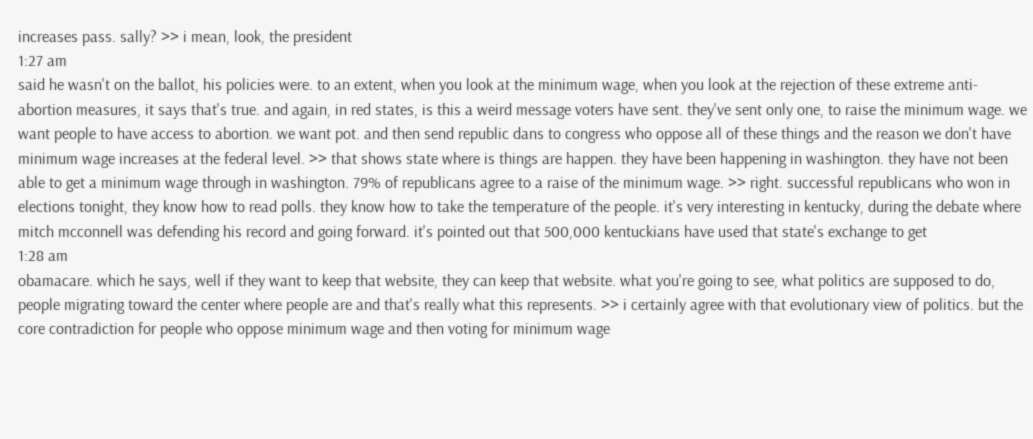increases pass. sally? >> i mean, look, the president
1:27 am
said he wasn't on the ballot, his policies were. to an extent, when you look at the minimum wage, when you look at the rejection of these extreme anti-abortion measures, it says that's true. and again, in red states, is this a weird message voters have sent. they've sent only one, to raise the minimum wage. we want people to have access to abortion. we want pot. and then send republic dans to congress who oppose all of these things and the reason we don't have minimum wage increases at the federal level. >> that shows state where is things are happen. they have been happening in washington. they have not been able to get a minimum wage through in washington. 79% of republicans agree to a raise of the minimum wage. >> right. successful republicans who won in elections tonight, they know how to read polls. they know how to take the temperature of the people. it's very interesting in kentucky, during the debate where mitch mcconnell was defending his record and going forward. it's pointed out that 500,000 kentuckians have used that state's exchange to get
1:28 am
obamacare. which he says, well if they want to keep that website, they can keep that website. what you're going to see, what politics are supposed to do, people migrating toward the center where people are and that's really what this represents. >> i certainly agree with that evolutionary view of politics. but the core contradiction for people who oppose minimum wage and then voting for minimum wage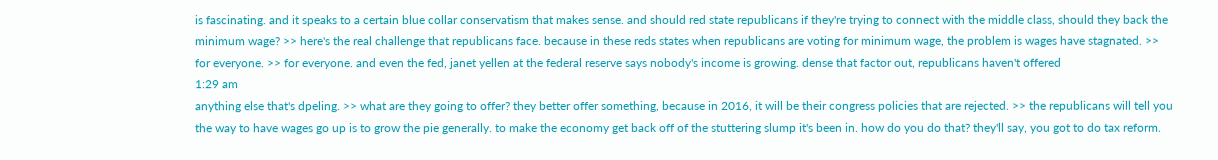is fascinating. and it speaks to a certain blue collar conservatism that makes sense. and should red state republicans if they're trying to connect with the middle class, should they back the minimum wage? >> here's the real challenge that republicans face. because in these reds states when republicans are voting for minimum wage, the problem is wages have stagnated. >> for everyone. >> for everyone. and even the fed, janet yellen at the federal reserve says nobody's income is growing. dense that factor out, republicans haven't offered
1:29 am
anything else that's dpeling. >> what are they going to offer? they better offer something, because in 2016, it will be their congress policies that are rejected. >> the republicans will tell you the way to have wages go up is to grow the pie generally. to make the economy get back off of the stuttering slump it's been in. how do you do that? they'll say, you got to do tax reform.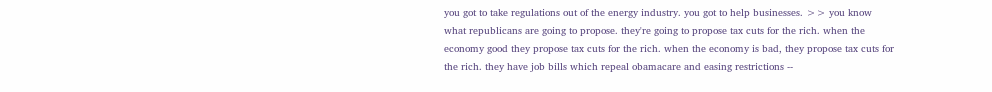you got to take regulations out of the energy industry. you got to help businesses. >> you know what republicans are going to propose. they're going to propose tax cuts for the rich. when the economy good they propose tax cuts for the rich. when the economy is bad, they propose tax cuts for the rich. they have job bills which repeal obamacare and easing restrictions --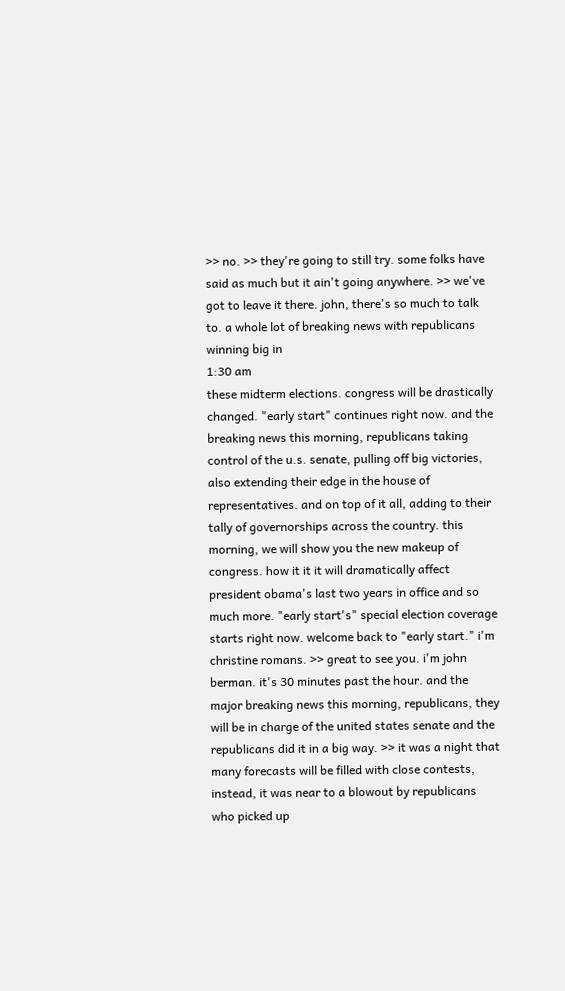>> no. >> they're going to still try. some folks have said as much but it ain't going anywhere. >> we've got to leave it there. john, there's so much to talk to. a whole lot of breaking news with republicans winning big in
1:30 am
these midterm elections. congress will be drastically changed. "early start" continues right now. and the breaking news this morning, republicans taking control of the u.s. senate, pulling off big victories, also extending their edge in the house of representatives. and on top of it all, adding to their tally of governorships across the country. this morning, we will show you the new makeup of congress. how it it it will dramatically affect president obama's last two years in office and so much more. "early start's" special election coverage starts right now. welcome back to "early start." i'm christine romans. >> great to see you. i'm john berman. it's 30 minutes past the hour. and the major breaking news this morning, republicans, they will be in charge of the united states senate and the republicans did it in a big way. >> it was a night that many forecasts will be filled with close contests, instead, it was near to a blowout by republicans who picked up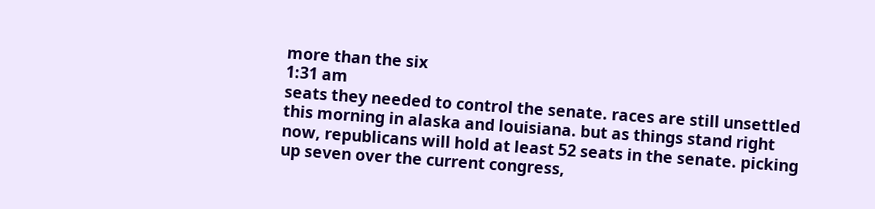more than the six
1:31 am
seats they needed to control the senate. races are still unsettled this morning in alaska and louisiana. but as things stand right now, republicans will hold at least 52 seats in the senate. picking up seven over the current congress,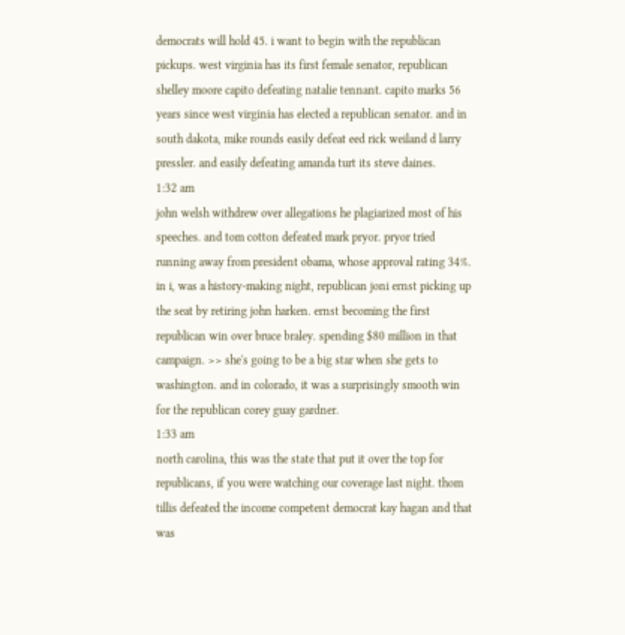democrats will hold 45. i want to begin with the republican pickups. west virginia has its first female senator, republican shelley moore capito defeating natalie tennant. capito marks 56 years since west virginia has elected a republican senator. and in south dakota, mike rounds easily defeat eed rick weiland d larry pressler. and easily defeating amanda turt its steve daines.
1:32 am
john welsh withdrew over allegations he plagiarized most of his speeches. and tom cotton defeated mark pryor. pryor tried running away from president obama, whose approval rating 34%. in i, was a history-making night, republican joni ernst picking up the seat by retiring john harken. ernst becoming the first republican win over bruce braley. spending $80 million in that campaign. >> she's going to be a big star when she gets to washington. and in colorado, it was a surprisingly smooth win for the republican corey guay gardner.
1:33 am
north carolina, this was the state that put it over the top for republicans, if you were watching our coverage last night. thom tillis defeated the income competent democrat kay hagan and that was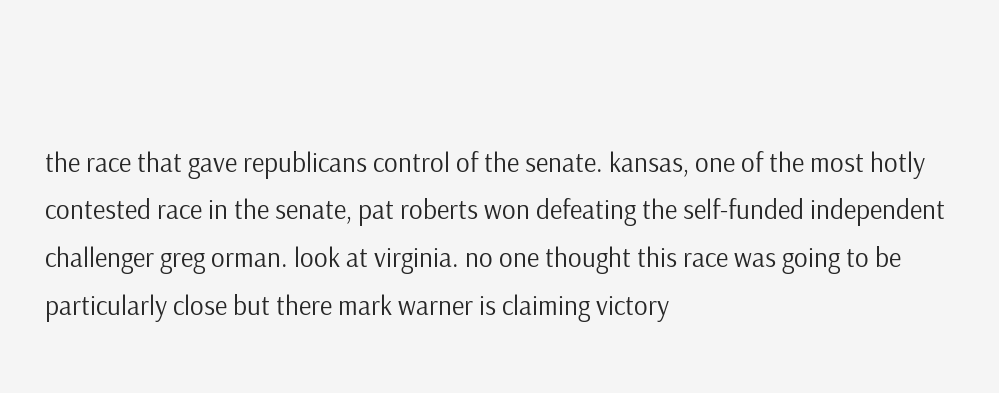the race that gave republicans control of the senate. kansas, one of the most hotly contested race in the senate, pat roberts won defeating the self-funded independent challenger greg orman. look at virginia. no one thought this race was going to be particularly close but there mark warner is claiming victory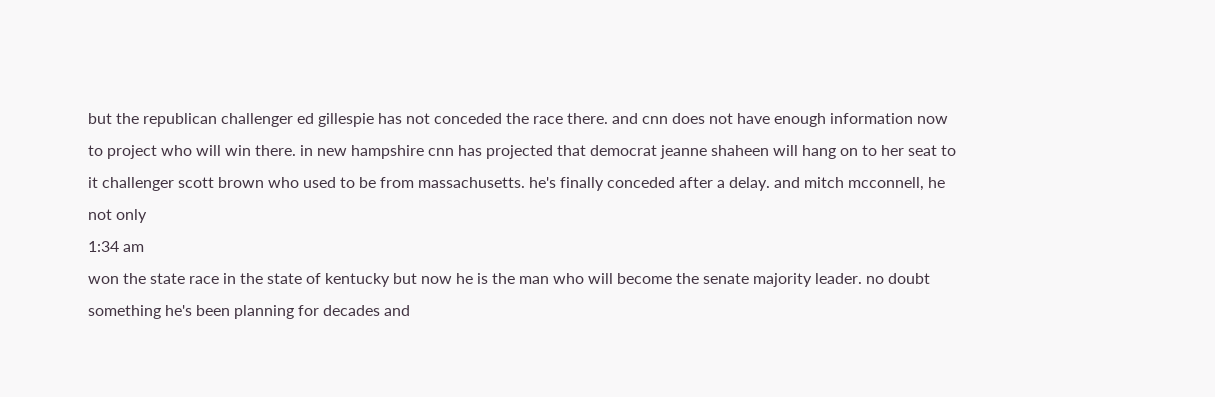but the republican challenger ed gillespie has not conceded the race there. and cnn does not have enough information now to project who will win there. in new hampshire cnn has projected that democrat jeanne shaheen will hang on to her seat to it challenger scott brown who used to be from massachusetts. he's finally conceded after a delay. and mitch mcconnell, he not only
1:34 am
won the state race in the state of kentucky but now he is the man who will become the senate majority leader. no doubt something he's been planning for decades and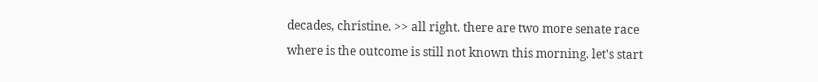decades, christine. >> all right. there are two more senate race where is the outcome is still not known this morning. let's start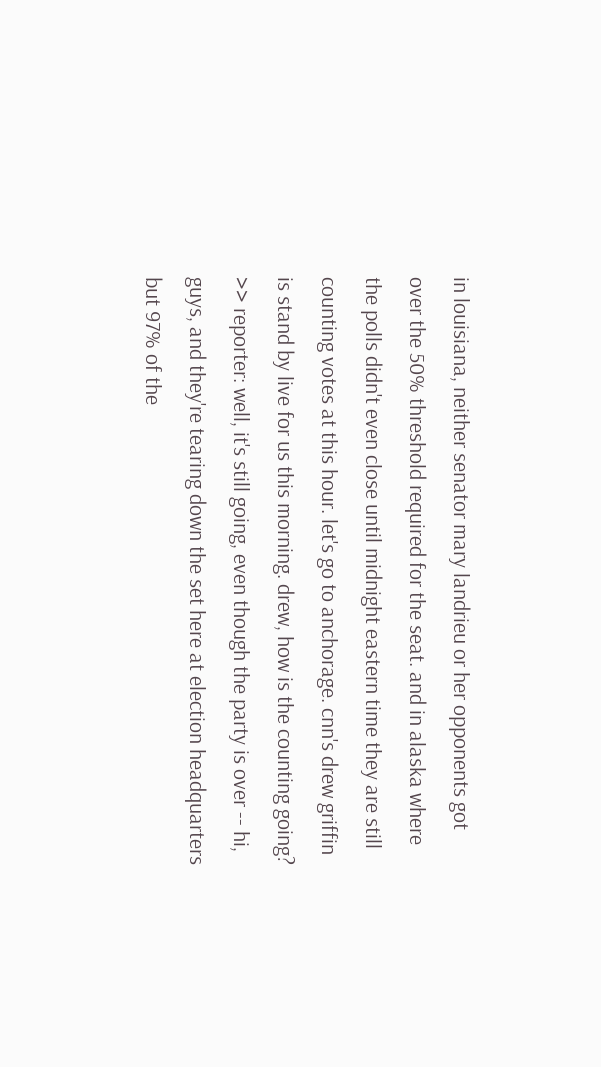in louisiana, neither senator mary landrieu or her opponents got over the 50% threshold required for the seat. and in alaska where the polls didn't even close until midnight eastern time they are still counting votes at this hour. let's go to anchorage. cnn's drew griffin is stand by live for us this morning. drew, how is the counting going? >> reporter: well, it's still going, even though the party is over -- hi, guys, and they're tearing down the set here at election headquarters but 97% of the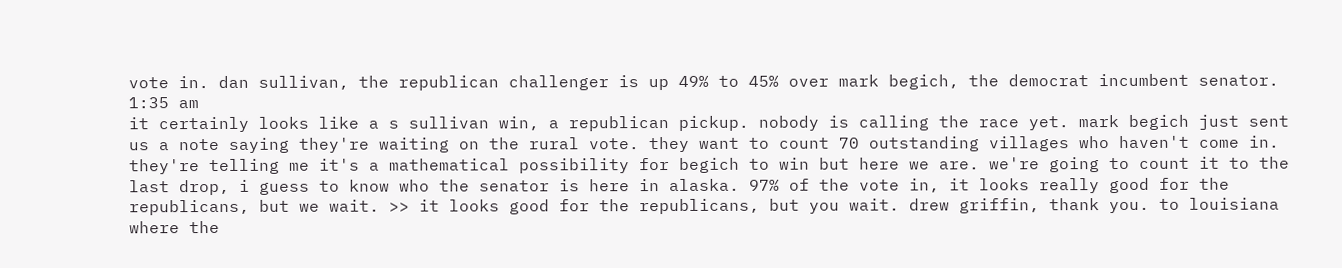vote in. dan sullivan, the republican challenger is up 49% to 45% over mark begich, the democrat incumbent senator.
1:35 am
it certainly looks like a s sullivan win, a republican pickup. nobody is calling the race yet. mark begich just sent us a note saying they're waiting on the rural vote. they want to count 70 outstanding villages who haven't come in. they're telling me it's a mathematical possibility for begich to win but here we are. we're going to count it to the last drop, i guess to know who the senator is here in alaska. 97% of the vote in, it looks really good for the republicans, but we wait. >> it looks good for the republicans, but you wait. drew griffin, thank you. to louisiana where the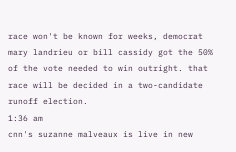race won't be known for weeks, democrat mary landrieu or bill cassidy got the 50% of the vote needed to win outright. that race will be decided in a two-candidate runoff election.
1:36 am
cnn's suzanne malveaux is live in new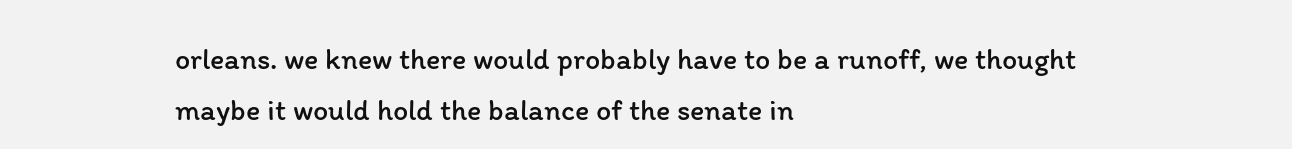orleans. we knew there would probably have to be a runoff, we thought maybe it would hold the balance of the senate in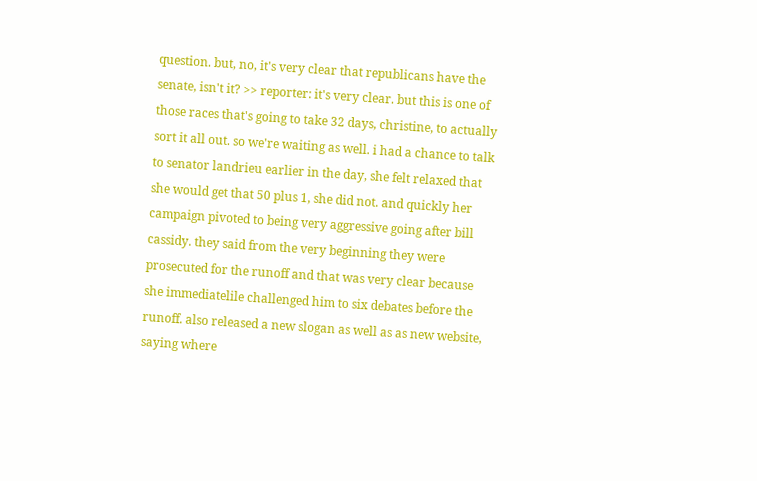question. but, no, it's very clear that republicans have the senate, isn't it? >> reporter: it's very clear. but this is one of those races that's going to take 32 days, christine, to actually sort it all out. so we're waiting as well. i had a chance to talk to senator landrieu earlier in the day, she felt relaxed that she would get that 50 plus 1, she did not. and quickly her campaign pivoted to being very aggressive going after bill cassidy. they said from the very beginning they were prosecuted for the runoff and that was very clear because she immediatelile challenged him to six debates before the runoff. also released a new slogan as well as as new website, saying where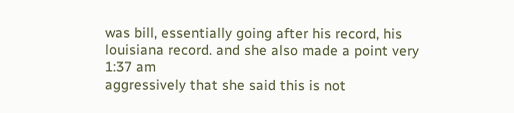was bill, essentially going after his record, his louisiana record. and she also made a point very
1:37 am
aggressively that she said this is not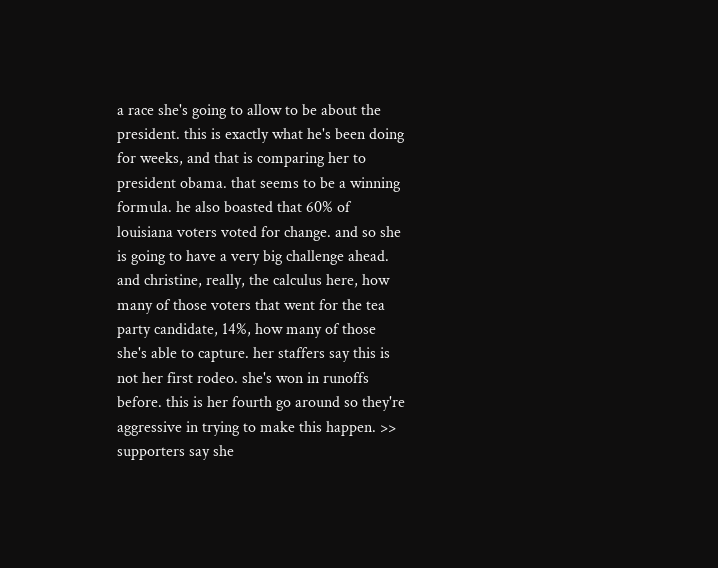a race she's going to allow to be about the president. this is exactly what he's been doing for weeks, and that is comparing her to president obama. that seems to be a winning formula. he also boasted that 60% of louisiana voters voted for change. and so she is going to have a very big challenge ahead. and christine, really, the calculus here, how many of those voters that went for the tea party candidate, 14%, how many of those she's able to capture. her staffers say this is not her first rodeo. she's won in runoffs before. this is her fourth go around so they're aggressive in trying to make this happen. >> supporters say she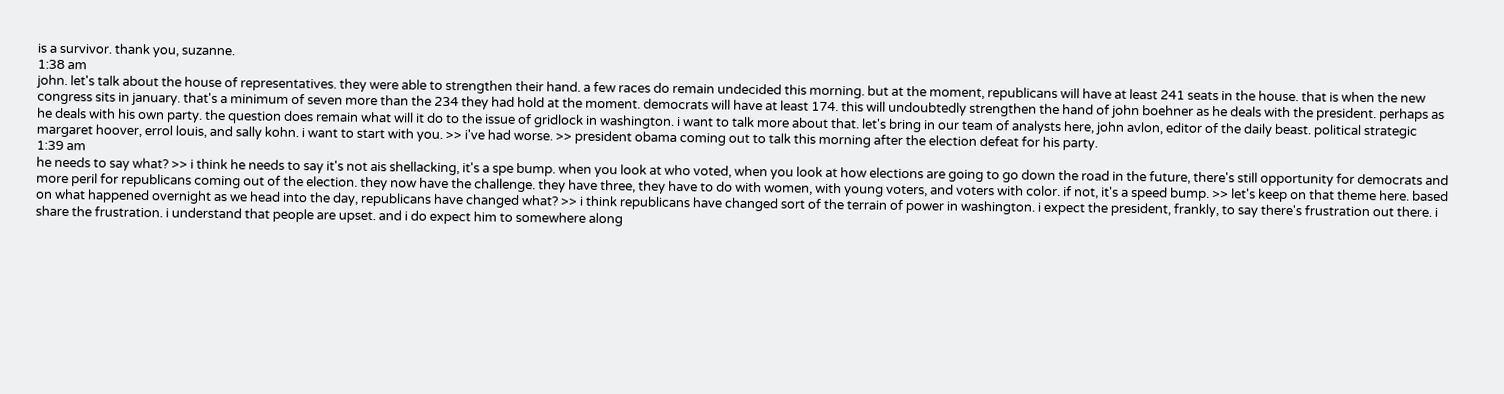is a survivor. thank you, suzanne.
1:38 am
john. let's talk about the house of representatives. they were able to strengthen their hand. a few races do remain undecided this morning. but at the moment, republicans will have at least 241 seats in the house. that is when the new congress sits in january. that's a minimum of seven more than the 234 they had hold at the moment. democrats will have at least 174. this will undoubtedly strengthen the hand of john boehner as he deals with the president. perhaps as he deals with his own party. the question does remain what will it do to the issue of gridlock in washington. i want to talk more about that. let's bring in our team of analysts here, john avlon, editor of the daily beast. political strategic margaret hoover, errol louis, and sally kohn. i want to start with you. >> i've had worse. >> president obama coming out to talk this morning after the election defeat for his party.
1:39 am
he needs to say what? >> i think he needs to say it's not ais shellacking, it's a spe bump. when you look at who voted, when you look at how elections are going to go down the road in the future, there's still opportunity for democrats and more peril for republicans coming out of the election. they now have the challenge. they have three, they have to do with women, with young voters, and voters with color. if not, it's a speed bump. >> let's keep on that theme here. based on what happened overnight as we head into the day, republicans have changed what? >> i think republicans have changed sort of the terrain of power in washington. i expect the president, frankly, to say there's frustration out there. i share the frustration. i understand that people are upset. and i do expect him to somewhere along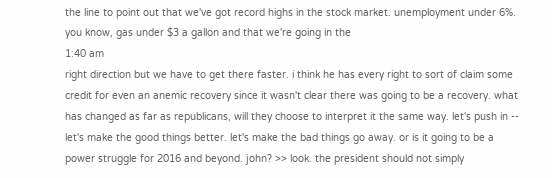the line to point out that we've got record highs in the stock market. unemployment under 6%. you know, gas under $3 a gallon and that we're going in the
1:40 am
right direction but we have to get there faster. i think he has every right to sort of claim some credit for even an anemic recovery since it wasn't clear there was going to be a recovery. what has changed as far as republicans, will they choose to interpret it the same way. let's push in -- let's make the good things better. let's make the bad things go away. or is it going to be a power struggle for 2016 and beyond. john? >> look. the president should not simply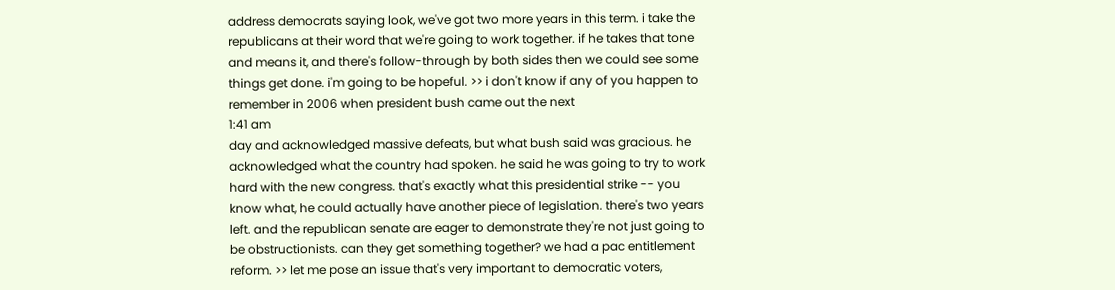address democrats saying look, we've got two more years in this term. i take the republicans at their word that we're going to work together. if he takes that tone and means it, and there's follow-through by both sides then we could see some things get done. i'm going to be hopeful. >> i don't know if any of you happen to remember in 2006 when president bush came out the next
1:41 am
day and acknowledged massive defeats, but what bush said was gracious. he acknowledged what the country had spoken. he said he was going to try to work hard with the new congress. that's exactly what this presidential strike -- you know what, he could actually have another piece of legislation. there's two years left. and the republican senate are eager to demonstrate they're not just going to be obstructionists. can they get something together? we had a pac entitlement reform. >> let me pose an issue that's very important to democratic voters,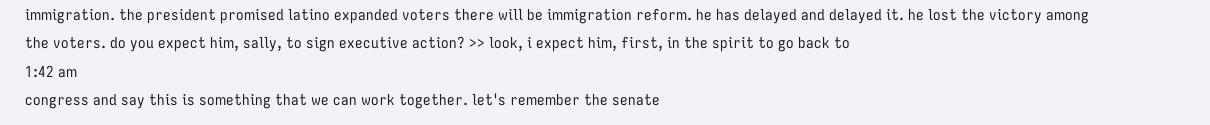immigration. the president promised latino expanded voters there will be immigration reform. he has delayed and delayed it. he lost the victory among the voters. do you expect him, sally, to sign executive action? >> look, i expect him, first, in the spirit to go back to
1:42 am
congress and say this is something that we can work together. let's remember the senate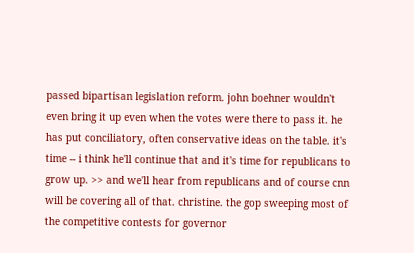passed bipartisan legislation reform. john boehner wouldn't even bring it up even when the votes were there to pass it. he has put conciliatory, often conservative ideas on the table. it's time -- i think he'll continue that and it's time for republicans to grow up. >> and we'll hear from republicans and of course cnn will be covering all of that. christine. the gop sweeping most of the competitive contests for governor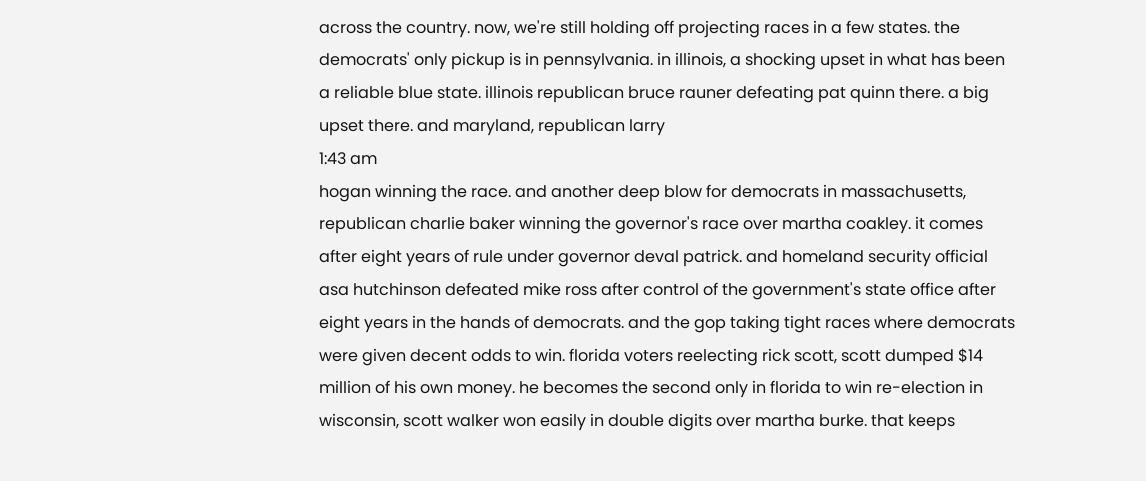across the country. now, we're still holding off projecting races in a few states. the democrats' only pickup is in pennsylvania. in illinois, a shocking upset in what has been a reliable blue state. illinois republican bruce rauner defeating pat quinn there. a big upset there. and maryland, republican larry
1:43 am
hogan winning the race. and another deep blow for democrats in massachusetts, republican charlie baker winning the governor's race over martha coakley. it comes after eight years of rule under governor deval patrick. and homeland security official asa hutchinson defeated mike ross after control of the government's state office after eight years in the hands of democrats. and the gop taking tight races where democrats were given decent odds to win. florida voters reelecting rick scott, scott dumped $14 million of his own money. he becomes the second only in florida to win re-election in wisconsin, scott walker won easily in double digits over martha burke. that keeps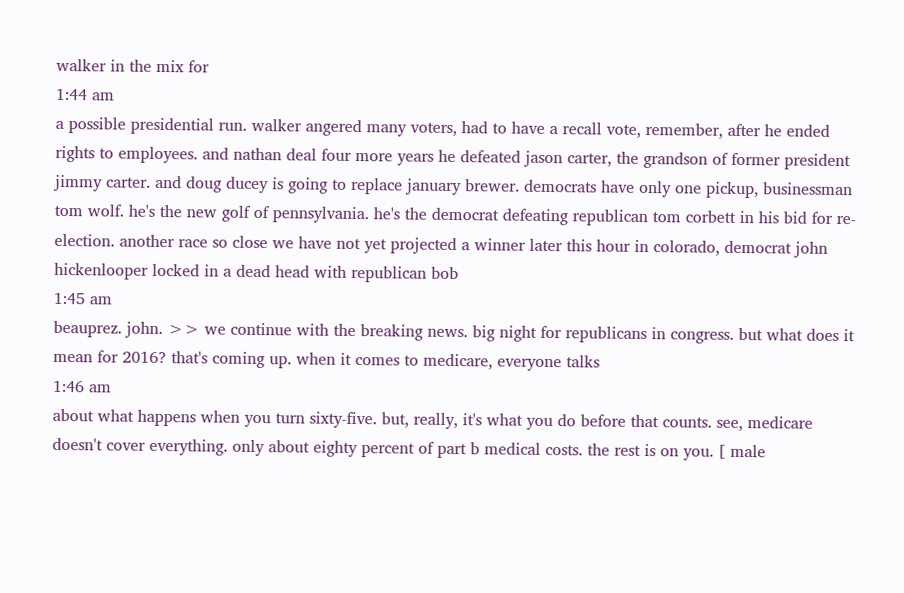walker in the mix for
1:44 am
a possible presidential run. walker angered many voters, had to have a recall vote, remember, after he ended rights to employees. and nathan deal four more years he defeated jason carter, the grandson of former president jimmy carter. and doug ducey is going to replace january brewer. democrats have only one pickup, businessman tom wolf. he's the new golf of pennsylvania. he's the democrat defeating republican tom corbett in his bid for re-election. another race so close we have not yet projected a winner later this hour in colorado, democrat john hickenlooper locked in a dead head with republican bob
1:45 am
beauprez. john. >> we continue with the breaking news. big night for republicans in congress. but what does it mean for 2016? that's coming up. when it comes to medicare, everyone talks
1:46 am
about what happens when you turn sixty-five. but, really, it's what you do before that counts. see, medicare doesn't cover everything. only about eighty percent of part b medical costs. the rest is on you. [ male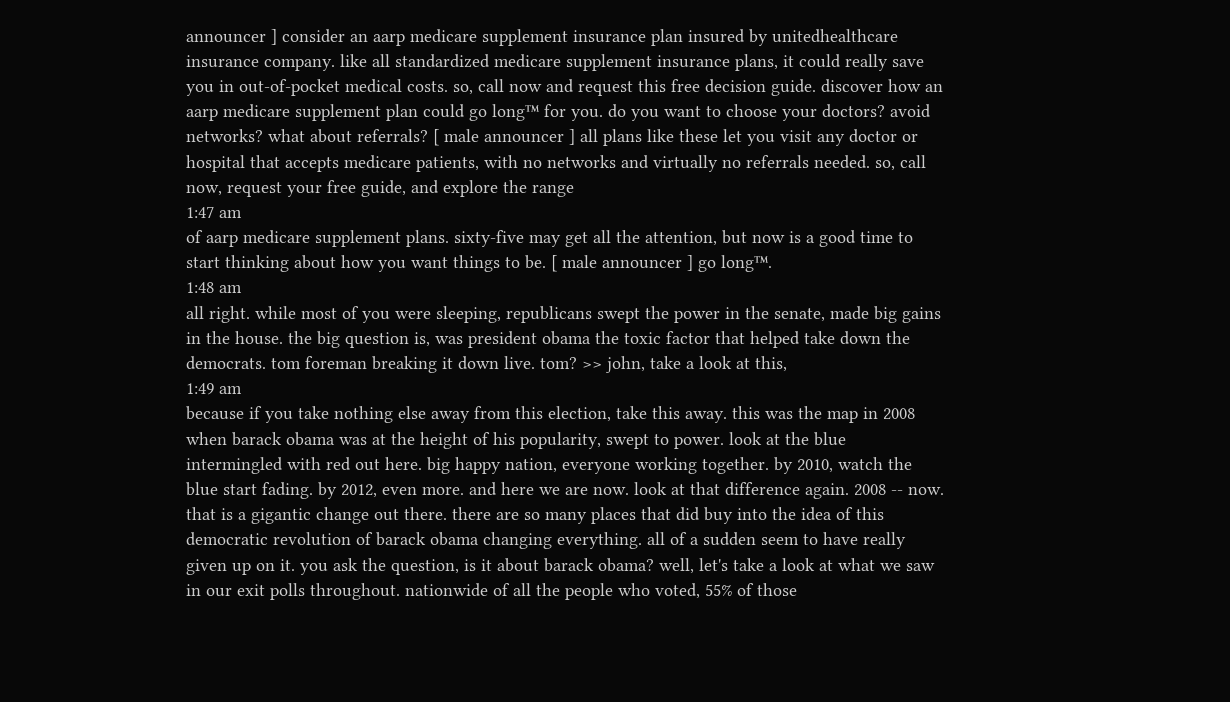announcer ] consider an aarp medicare supplement insurance plan insured by unitedhealthcare insurance company. like all standardized medicare supplement insurance plans, it could really save you in out-of-pocket medical costs. so, call now and request this free decision guide. discover how an aarp medicare supplement plan could go long™ for you. do you want to choose your doctors? avoid networks? what about referrals? [ male announcer ] all plans like these let you visit any doctor or hospital that accepts medicare patients, with no networks and virtually no referrals needed. so, call now, request your free guide, and explore the range
1:47 am
of aarp medicare supplement plans. sixty-five may get all the attention, but now is a good time to start thinking about how you want things to be. [ male announcer ] go long™.
1:48 am
all right. while most of you were sleeping, republicans swept the power in the senate, made big gains in the house. the big question is, was president obama the toxic factor that helped take down the democrats. tom foreman breaking it down live. tom? >> john, take a look at this,
1:49 am
because if you take nothing else away from this election, take this away. this was the map in 2008 when barack obama was at the height of his popularity, swept to power. look at the blue intermingled with red out here. big happy nation, everyone working together. by 2010, watch the blue start fading. by 2012, even more. and here we are now. look at that difference again. 2008 -- now. that is a gigantic change out there. there are so many places that did buy into the idea of this democratic revolution of barack obama changing everything. all of a sudden seem to have really given up on it. you ask the question, is it about barack obama? well, let's take a look at what we saw in our exit polls throughout. nationwide of all the people who voted, 55% of those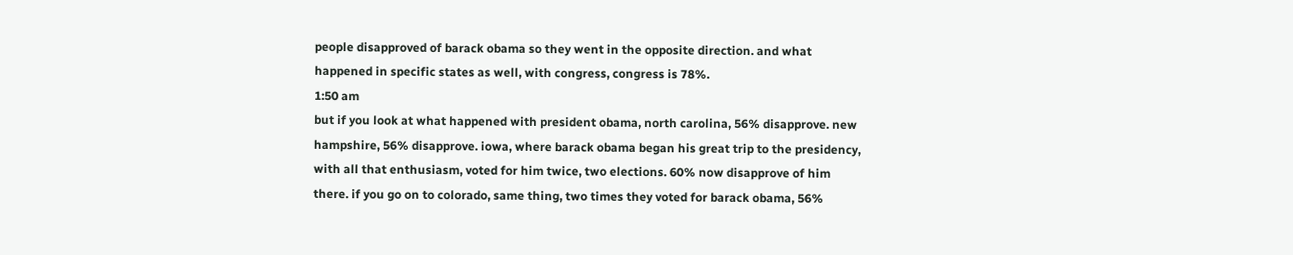people disapproved of barack obama so they went in the opposite direction. and what happened in specific states as well, with congress, congress is 78%.
1:50 am
but if you look at what happened with president obama, north carolina, 56% disapprove. new hampshire, 56% disapprove. iowa, where barack obama began his great trip to the presidency, with all that enthusiasm, voted for him twice, two elections. 60% now disapprove of him there. if you go on to colorado, same thing, two times they voted for barack obama, 56%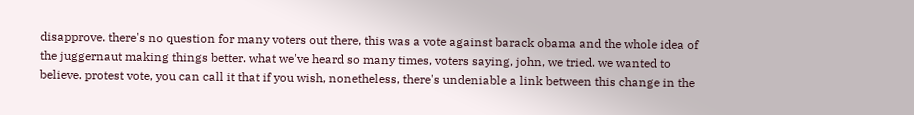disapprove. there's no question for many voters out there, this was a vote against barack obama and the whole idea of the juggernaut making things better. what we've heard so many times, voters saying, john, we tried. we wanted to believe. protest vote, you can call it that if you wish, nonetheless, there's undeniable a link between this change in the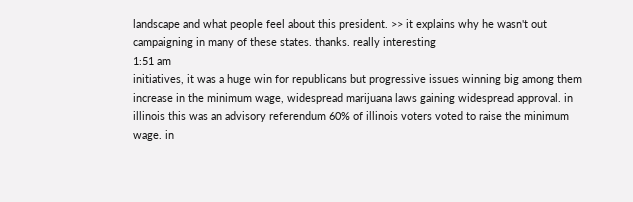landscape and what people feel about this president. >> it explains why he wasn't out campaigning in many of these states. thanks. really interesting
1:51 am
initiatives, it was a huge win for republicans but progressive issues winning big among them increase in the minimum wage, widespread marijuana laws gaining widespread approval. in illinois this was an advisory referendum 60% of illinois voters voted to raise the minimum wage. in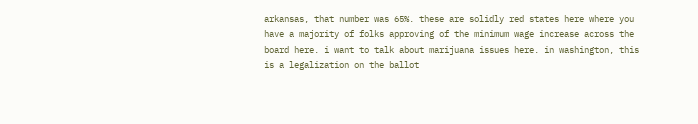arkansas, that number was 65%. these are solidly red states here where you have a majority of folks approving of the minimum wage increase across the board here. i want to talk about marijuana issues here. in washington, this is a legalization on the ballot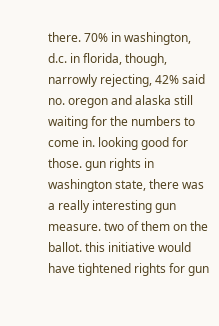there. 70% in washington, d.c. in florida, though, narrowly rejecting, 42% said no. oregon and alaska still waiting for the numbers to come in. looking good for those. gun rights in washington state, there was a really interesting gun measure. two of them on the ballot. this initiative would have tightened rights for gun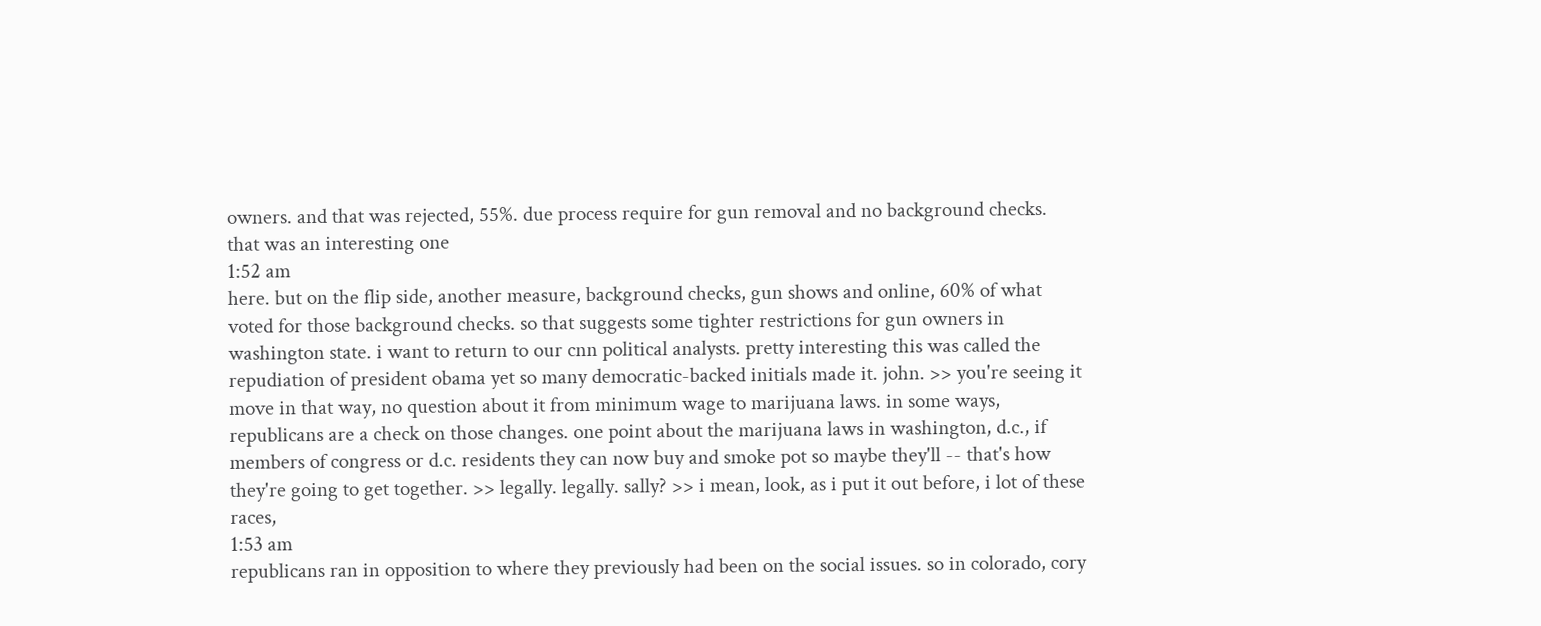owners. and that was rejected, 55%. due process require for gun removal and no background checks. that was an interesting one
1:52 am
here. but on the flip side, another measure, background checks, gun shows and online, 60% of what voted for those background checks. so that suggests some tighter restrictions for gun owners in washington state. i want to return to our cnn political analysts. pretty interesting this was called the repudiation of president obama yet so many democratic-backed initials made it. john. >> you're seeing it move in that way, no question about it from minimum wage to marijuana laws. in some ways, republicans are a check on those changes. one point about the marijuana laws in washington, d.c., if members of congress or d.c. residents they can now buy and smoke pot so maybe they'll -- that's how they're going to get together. >> legally. legally. sally? >> i mean, look, as i put it out before, i lot of these races,
1:53 am
republicans ran in opposition to where they previously had been on the social issues. so in colorado, cory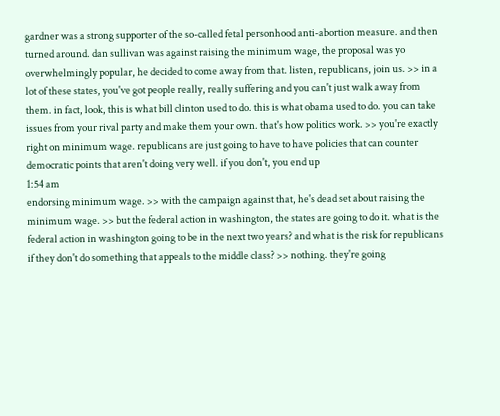gardner was a strong supporter of the so-called fetal personhood anti-abortion measure. and then turned around. dan sullivan was against raising the minimum wage, the proposal was yo overwhelmingly popular, he decided to come away from that. listen, republicans, join us. >> in a lot of these states, you've got people really, really suffering and you can't just walk away from them. in fact, look, this is what bill clinton used to do. this is what obama used to do. you can take issues from your rival party and make them your own. that's how politics work. >> you're exactly right on minimum wage. republicans are just going to have to have policies that can counter democratic points that aren't doing very well. if you don't, you end up
1:54 am
endorsing minimum wage. >> with the campaign against that, he's dead set about raising the minimum wage. >> but the federal action in washington, the states are going to do it. what is the federal action in washington going to be in the next two years? and what is the risk for republicans if they don't do something that appeals to the middle class? >> nothing. they're going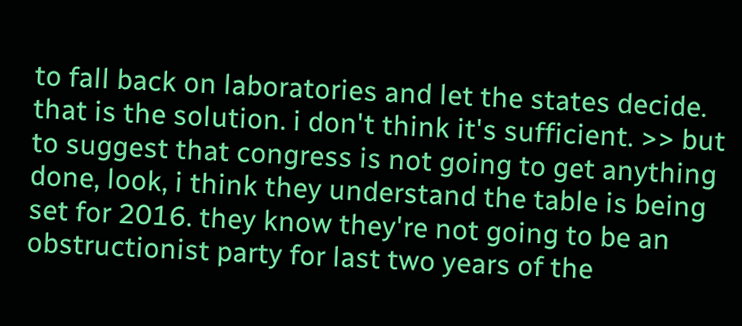to fall back on laboratories and let the states decide. that is the solution. i don't think it's sufficient. >> but to suggest that congress is not going to get anything done, look, i think they understand the table is being set for 2016. they know they're not going to be an obstructionist party for last two years of the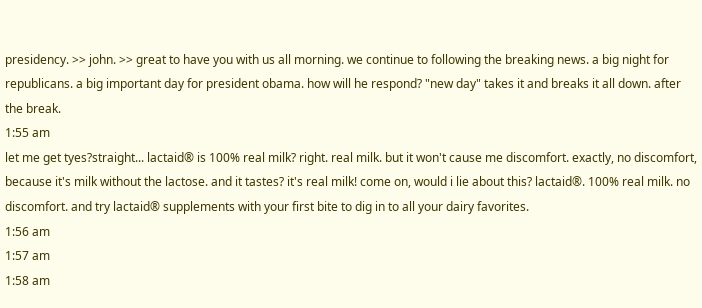presidency. >> john. >> great to have you with us all morning. we continue to following the breaking news. a big night for republicans. a big important day for president obama. how will he respond? "new day" takes it and breaks it all down. after the break.
1:55 am
let me get tyes?straight... lactaid® is 100% real milk? right. real milk. but it won't cause me discomfort. exactly, no discomfort, because it's milk without the lactose. and it tastes? it's real milk! come on, would i lie about this? lactaid®. 100% real milk. no discomfort. and try lactaid® supplements with your first bite to dig in to all your dairy favorites.
1:56 am
1:57 am
1:58 am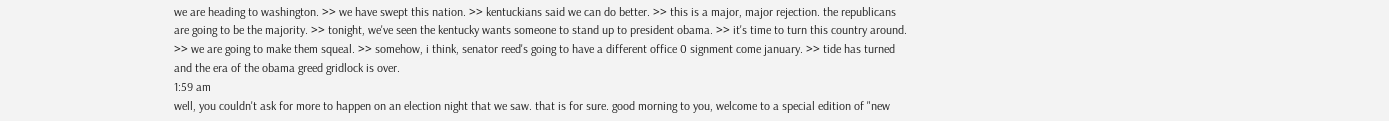we are heading to washington. >> we have swept this nation. >> kentuckians said we can do better. >> this is a major, major rejection. the republicans are going to be the majority. >> tonight, we've seen the kentucky wants someone to stand up to president obama. >> it's time to turn this country around. >> we are going to make them squeal. >> somehow, i think, senator reed's going to have a different office 0 signment come january. >> tide has turned and the era of the obama greed gridlock is over.
1:59 am
well, you couldn't ask for more to happen on an election night that we saw. that is for sure. good morning to you, welcome to a special edition of "new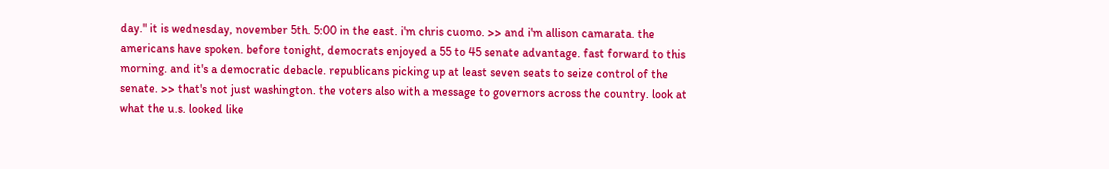day." it is wednesday, november 5th. 5:00 in the east. i'm chris cuomo. >> and i'm allison camarata. the americans have spoken. before tonight, democrats enjoyed a 55 to 45 senate advantage. fast forward to this morning. and it's a democratic debacle. republicans picking up at least seven seats to seize control of the senate. >> that's not just washington. the voters also with a message to governors across the country. look at what the u.s. looked like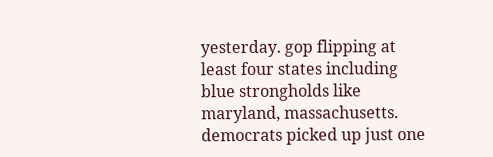yesterday. gop flipping at least four states including blue strongholds like maryland, massachusetts. democrats picked up just one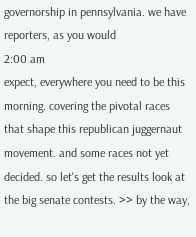governorship in pennsylvania. we have reporters, as you would
2:00 am
expect, everywhere you need to be this morning. covering the pivotal races that shape this republican juggernaut movement. and some races not yet decided. so let's get the results look at the big senate contests. >> by the way,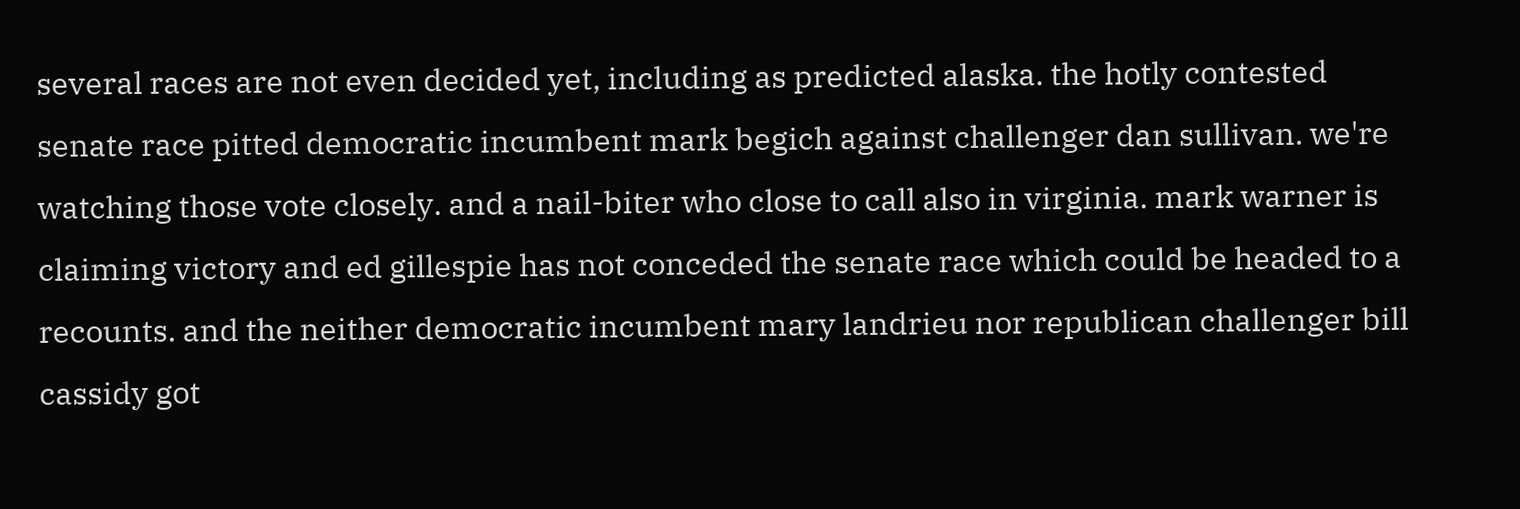several races are not even decided yet, including as predicted alaska. the hotly contested senate race pitted democratic incumbent mark begich against challenger dan sullivan. we're watching those vote closely. and a nail-biter who close to call also in virginia. mark warner is claiming victory and ed gillespie has not conceded the senate race which could be headed to a recounts. and the neither democratic incumbent mary landrieu nor republican challenger bill cassidy got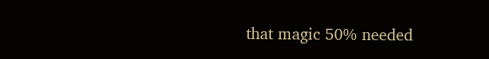that magic 50% needed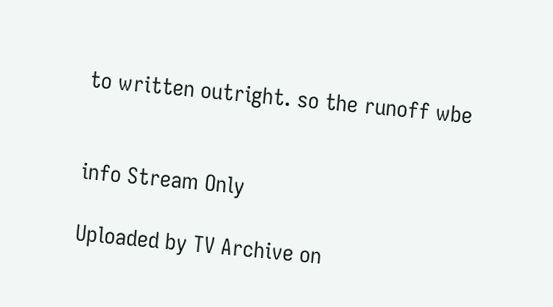to written outright. so the runoff wbe


info Stream Only

Uploaded by TV Archive on